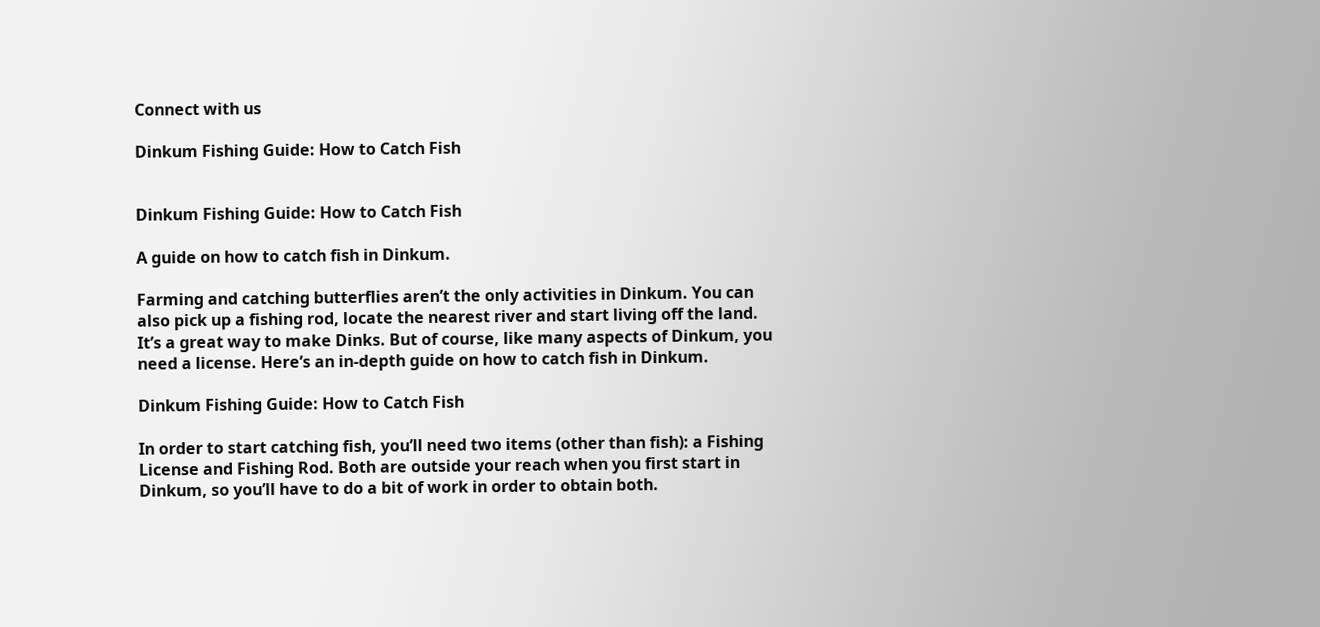Connect with us

Dinkum Fishing Guide: How to Catch Fish


Dinkum Fishing Guide: How to Catch Fish

A guide on how to catch fish in Dinkum.

Farming and catching butterflies aren’t the only activities in Dinkum. You can also pick up a fishing rod, locate the nearest river and start living off the land. It’s a great way to make Dinks. But of course, like many aspects of Dinkum, you need a license. Here’s an in-depth guide on how to catch fish in Dinkum.

Dinkum Fishing Guide: How to Catch Fish

In order to start catching fish, you’ll need two items (other than fish): a Fishing License and Fishing Rod. Both are outside your reach when you first start in Dinkum, so you’ll have to do a bit of work in order to obtain both.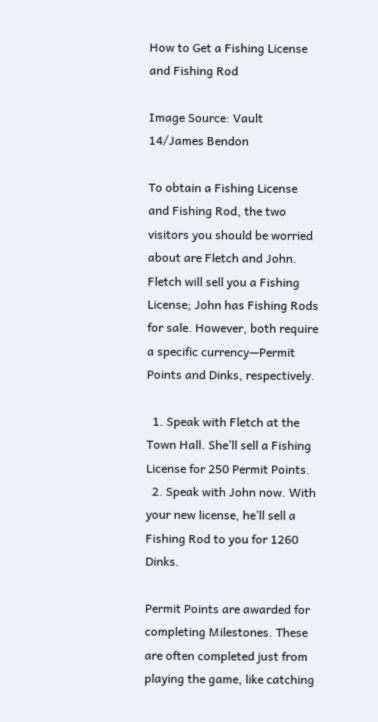How to Get a Fishing License and Fishing Rod

Image Source: Vault 14/James Bendon

To obtain a Fishing License and Fishing Rod, the two visitors you should be worried about are Fletch and John. Fletch will sell you a Fishing License; John has Fishing Rods for sale. However, both require a specific currency—Permit Points and Dinks, respectively.

  1. Speak with Fletch at the Town Hall. She’ll sell a Fishing License for 250 Permit Points.
  2. Speak with John now. With your new license, he’ll sell a Fishing Rod to you for 1260 Dinks.

Permit Points are awarded for completing Milestones. These are often completed just from playing the game, like catching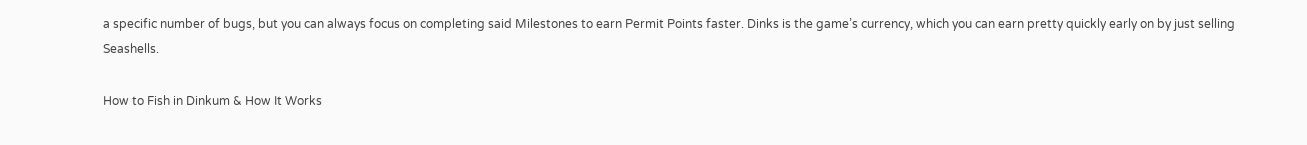a specific number of bugs, but you can always focus on completing said Milestones to earn Permit Points faster. Dinks is the game’s currency, which you can earn pretty quickly early on by just selling Seashells.

How to Fish in Dinkum & How It Works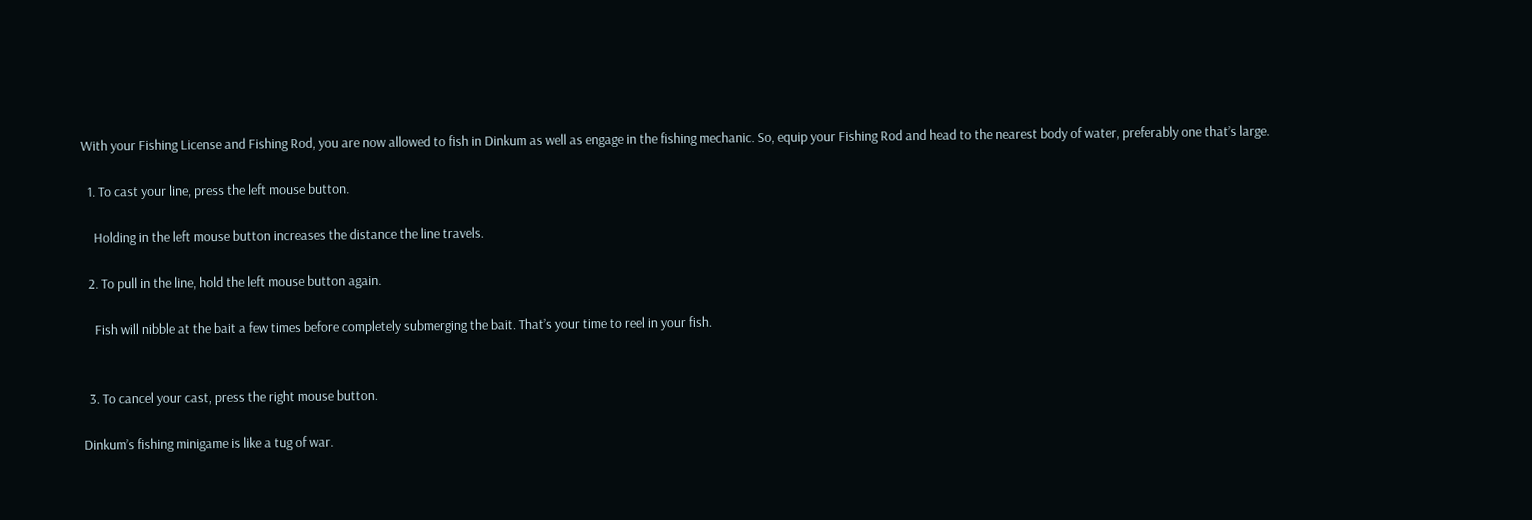With your Fishing License and Fishing Rod, you are now allowed to fish in Dinkum as well as engage in the fishing mechanic. So, equip your Fishing Rod and head to the nearest body of water, preferably one that’s large.

  1. To cast your line, press the left mouse button.

    Holding in the left mouse button increases the distance the line travels.

  2. To pull in the line, hold the left mouse button again.

    Fish will nibble at the bait a few times before completely submerging the bait. That’s your time to reel in your fish.


  3. To cancel your cast, press the right mouse button.

Dinkum’s fishing minigame is like a tug of war.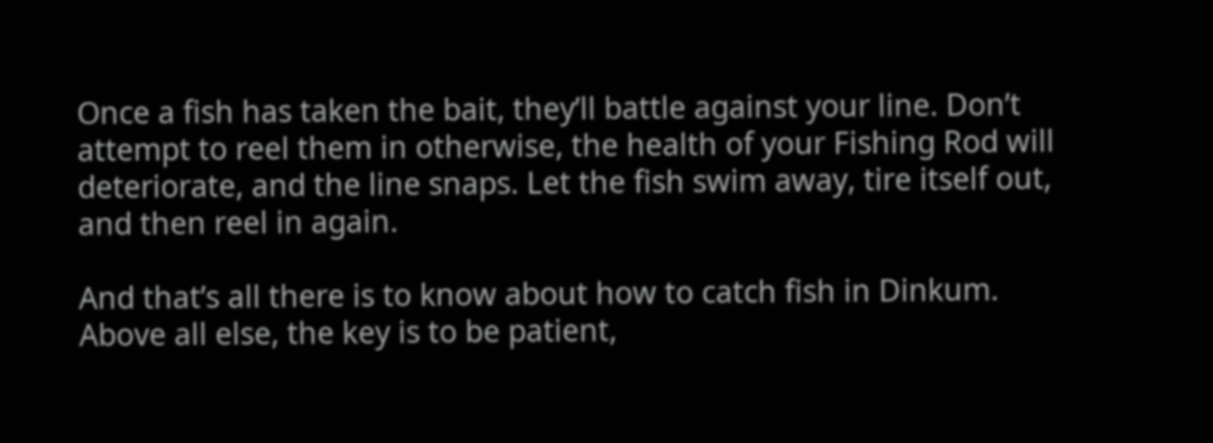Once a fish has taken the bait, they’ll battle against your line. Don’t attempt to reel them in otherwise, the health of your Fishing Rod will deteriorate, and the line snaps. Let the fish swim away, tire itself out, and then reel in again.

And that’s all there is to know about how to catch fish in Dinkum. Above all else, the key is to be patient,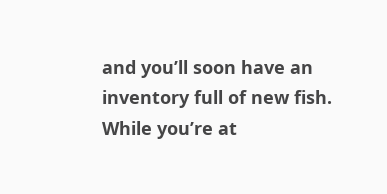and you’ll soon have an inventory full of new fish. While you’re at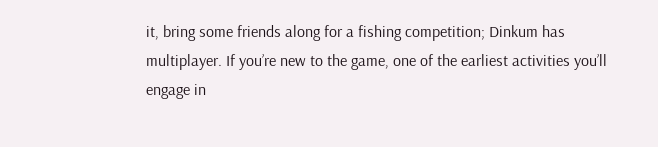it, bring some friends along for a fishing competition; Dinkum has multiplayer. If you’re new to the game, one of the earliest activities you’ll engage in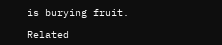is burying fruit.

Related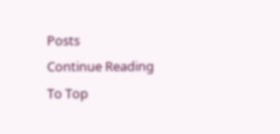Posts
Continue Reading
To Top